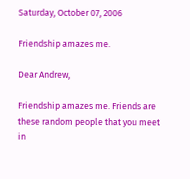Saturday, October 07, 2006

Friendship amazes me.

Dear Andrew,

Friendship amazes me. Friends are these random people that you meet in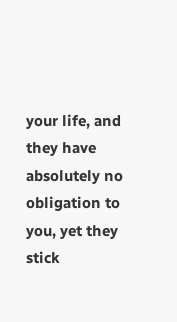your life, and they have absolutely no obligation to you, yet they stick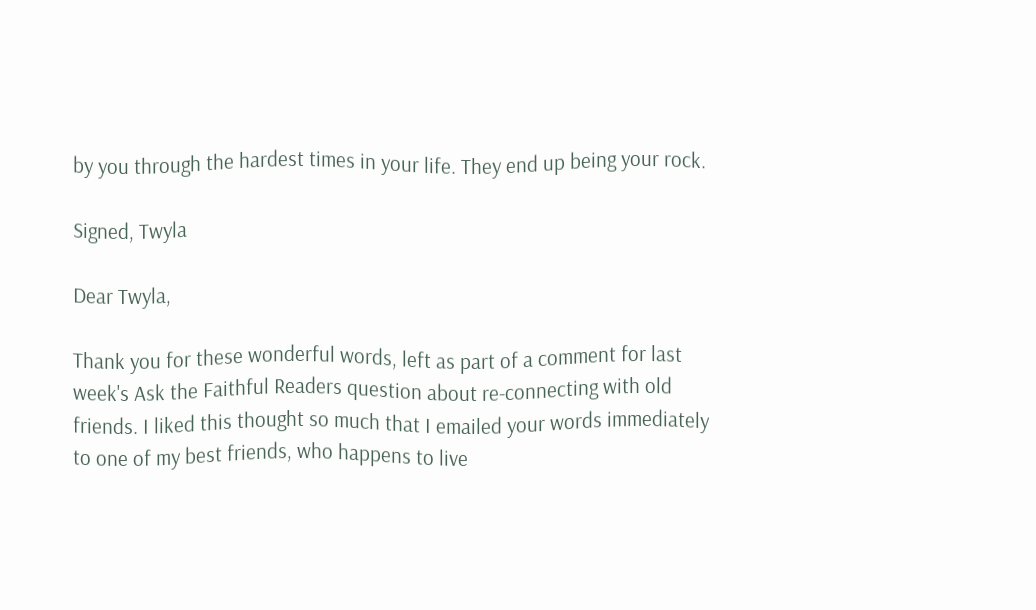by you through the hardest times in your life. They end up being your rock.

Signed, Twyla

Dear Twyla,

Thank you for these wonderful words, left as part of a comment for last week's Ask the Faithful Readers question about re-connecting with old friends. I liked this thought so much that I emailed your words immediately to one of my best friends, who happens to live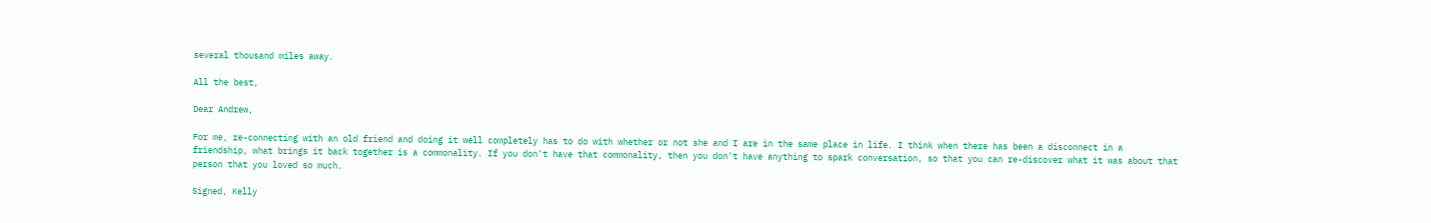several thousand miles away.

All the best,

Dear Andrew,

For me, re-connecting with an old friend and doing it well completely has to do with whether or not she and I are in the same place in life. I think when there has been a disconnect in a friendship, what brings it back together is a commonality. If you don't have that commonality, then you don't have anything to spark conversation, so that you can re-discover what it was about that person that you loved so much.

Signed, Kelly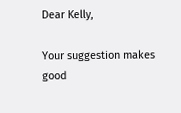Dear Kelly,

Your suggestion makes good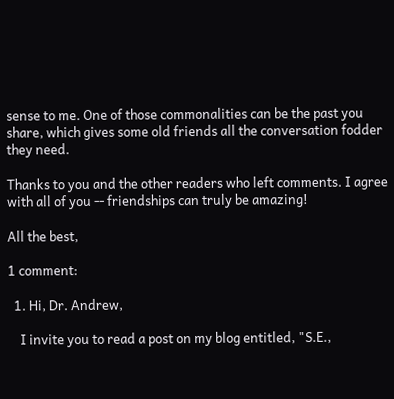sense to me. One of those commonalities can be the past you share, which gives some old friends all the conversation fodder they need.

Thanks to you and the other readers who left comments. I agree with all of you -- friendships can truly be amazing!

All the best,

1 comment:

  1. Hi, Dr. Andrew,

    I invite you to read a post on my blog entitled, "S.E.,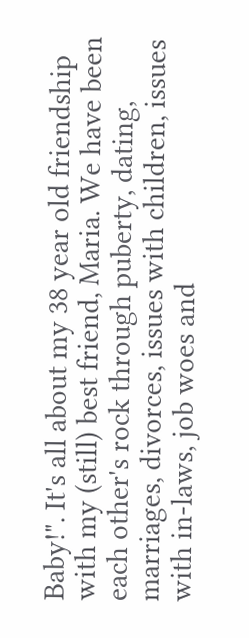Baby!". It's all about my 38 year old friendship with my (still) best friend, Maria. We have been each other's rock through puberty, dating, marriages, divorces, issues with children, issues with in-laws, job woes and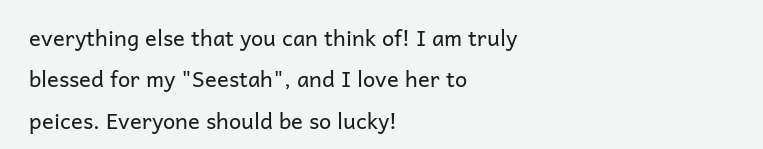everything else that you can think of! I am truly blessed for my "Seestah", and I love her to peices. Everyone should be so lucky!